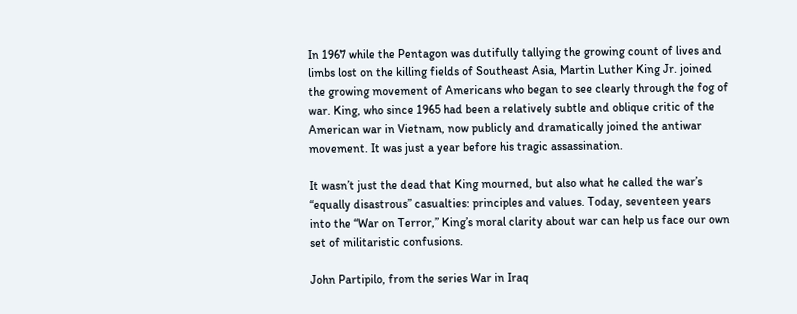In 1967 while the Pentagon was dutifully tallying the growing count of lives and limbs lost on the killing fields of Southeast Asia, Martin Luther King Jr. joined the growing movement of Americans who began to see clearly through the fog of war. King, who since 1965 had been a relatively subtle and oblique critic of the American war in Vietnam, now publicly and dramatically joined the antiwar movement. It was just a year before his tragic assassination.

It wasn’t just the dead that King mourned, but also what he called the war’s “equally disastrous” casualties: principles and values. Today, seventeen years into the “War on Terror,” King’s moral clarity about war can help us face our own set of militaristic confusions.

John Partipilo, from the series War in Iraq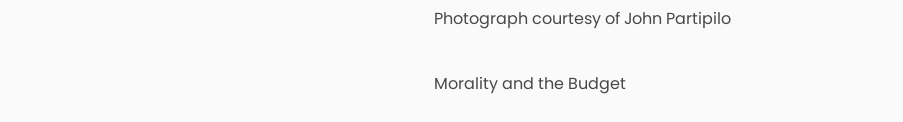Photograph courtesy of John Partipilo

Morality and the Budget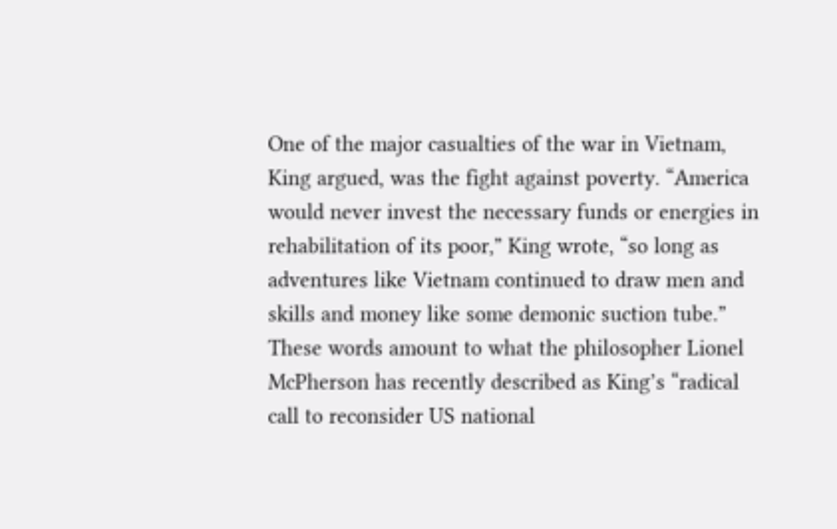One of the major casualties of the war in Vietnam, King argued, was the fight against poverty. “America would never invest the necessary funds or energies in rehabilitation of its poor,” King wrote, “so long as adventures like Vietnam continued to draw men and skills and money like some demonic suction tube.” These words amount to what the philosopher Lionel McPherson has recently described as King’s “radical call to reconsider US national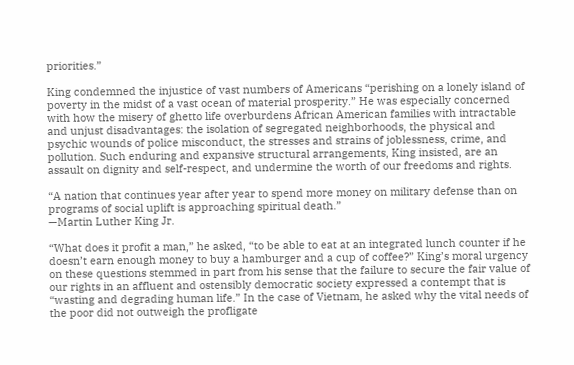priorities.”

King condemned the injustice of vast numbers of Americans “perishing on a lonely island of poverty in the midst of a vast ocean of material prosperity.” He was especially concerned with how the misery of ghetto life overburdens African American families with intractable and unjust disadvantages: the isolation of segregated neighborhoods, the physical and psychic wounds of police misconduct, the stresses and strains of joblessness, crime, and pollution. Such enduring and expansive structural arrangements, King insisted, are an assault on dignity and self-respect, and undermine the worth of our freedoms and rights.

“A nation that continues year after year to spend more money on military defense than on programs of social uplift is approaching spiritual death.”
—Martin Luther King Jr.

“What does it profit a man,” he asked, “to be able to eat at an integrated lunch counter if he doesn’t earn enough money to buy a hamburger and a cup of coffee?” King’s moral urgency on these questions stemmed in part from his sense that the failure to secure the fair value of our rights in an affluent and ostensibly democratic society expressed a contempt that is “wasting and degrading human life.” In the case of Vietnam, he asked why the vital needs of the poor did not outweigh the profligate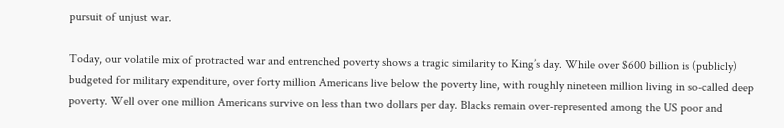pursuit of unjust war.

Today, our volatile mix of protracted war and entrenched poverty shows a tragic similarity to King’s day. While over $600 billion is (publicly) budgeted for military expenditure, over forty million Americans live below the poverty line, with roughly nineteen million living in so-called deep poverty. Well over one million Americans survive on less than two dollars per day. Blacks remain over-represented among the US poor and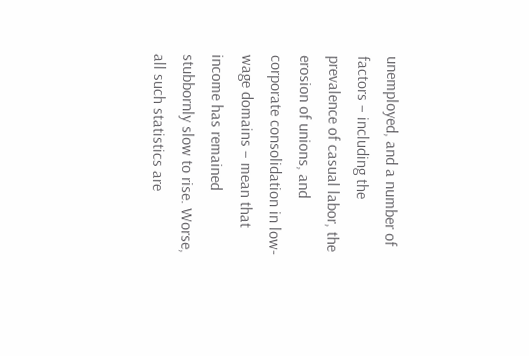unemployed, and a number of factors – including the prevalence of casual labor, the erosion of unions, and corporate consolidation in low-wage domains – mean that income has remained stubbornly slow to rise. Worse, all such statistics are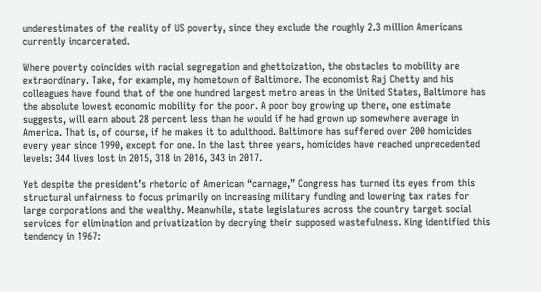underestimates of the reality of US poverty, since they exclude the roughly 2.3 million Americans currently incarcerated.

Where poverty coincides with racial segregation and ghettoization, the obstacles to mobility are extraordinary. Take, for example, my hometown of Baltimore. The economist Raj Chetty and his colleagues have found that of the one hundred largest metro areas in the United States, Baltimore has the absolute lowest economic mobility for the poor. A poor boy growing up there, one estimate suggests, will earn about 28 percent less than he would if he had grown up somewhere average in America. That is, of course, if he makes it to adulthood. Baltimore has suffered over 200 homicides every year since 1990, except for one. In the last three years, homicides have reached unprecedented levels: 344 lives lost in 2015, 318 in 2016, 343 in 2017.

Yet despite the president’s rhetoric of American “carnage,” Congress has turned its eyes from this structural unfairness to focus primarily on increasing military funding and lowering tax rates for large corporations and the wealthy. Meanwhile, state legislatures across the country target social services for elimination and privatization by decrying their supposed wastefulness. King identified this tendency in 1967: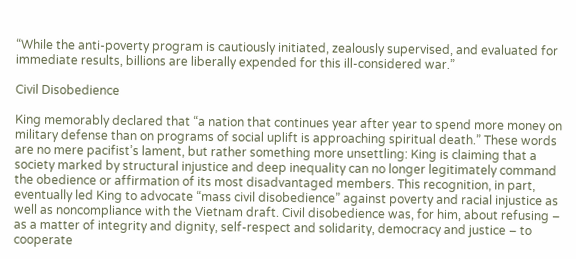“While the anti-poverty program is cautiously initiated, zealously supervised, and evaluated for immediate results, billions are liberally expended for this ill-considered war.”

Civil Disobedience

King memorably declared that “a nation that continues year after year to spend more money on military defense than on programs of social uplift is approaching spiritual death.” These words are no mere pacifist’s lament, but rather something more unsettling: King is claiming that a society marked by structural injustice and deep inequality can no longer legitimately command the obedience or affirmation of its most disadvantaged members. This recognition, in part, eventually led King to advocate “mass civil disobedience” against poverty and racial injustice as well as noncompliance with the Vietnam draft. Civil disobedience was, for him, about refusing – as a matter of integrity and dignity, self-respect and solidarity, democracy and justice – to cooperate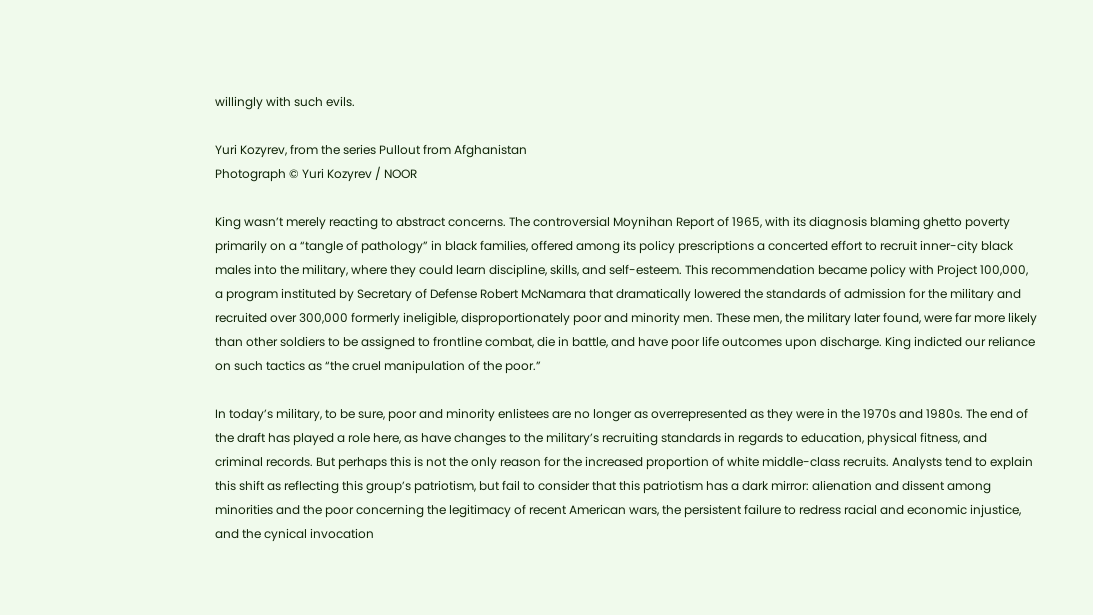willingly with such evils.

Yuri Kozyrev, from the series Pullout from Afghanistan
Photograph © Yuri Kozyrev / NOOR

King wasn’t merely reacting to abstract concerns. The controversial Moynihan Report of 1965, with its diagnosis blaming ghetto poverty primarily on a “tangle of pathology” in black families, offered among its policy prescriptions a concerted effort to recruit inner-city black males into the military, where they could learn discipline, skills, and self-esteem. This recommendation became policy with Project 100,000, a program instituted by Secretary of Defense Robert McNamara that dramatically lowered the standards of admission for the military and recruited over 300,000 formerly ineligible, disproportionately poor and minority men. These men, the military later found, were far more likely than other soldiers to be assigned to frontline combat, die in battle, and have poor life outcomes upon discharge. King indicted our reliance on such tactics as “the cruel manipulation of the poor.”

In today’s military, to be sure, poor and minority enlistees are no longer as overrepresented as they were in the 1970s and 1980s. The end of the draft has played a role here, as have changes to the military’s recruiting standards in regards to education, physical fitness, and criminal records. But perhaps this is not the only reason for the increased proportion of white middle-class recruits. Analysts tend to explain this shift as reflecting this group’s patriotism, but fail to consider that this patriotism has a dark mirror: alienation and dissent among minorities and the poor concerning the legitimacy of recent American wars, the persistent failure to redress racial and economic injustice, and the cynical invocation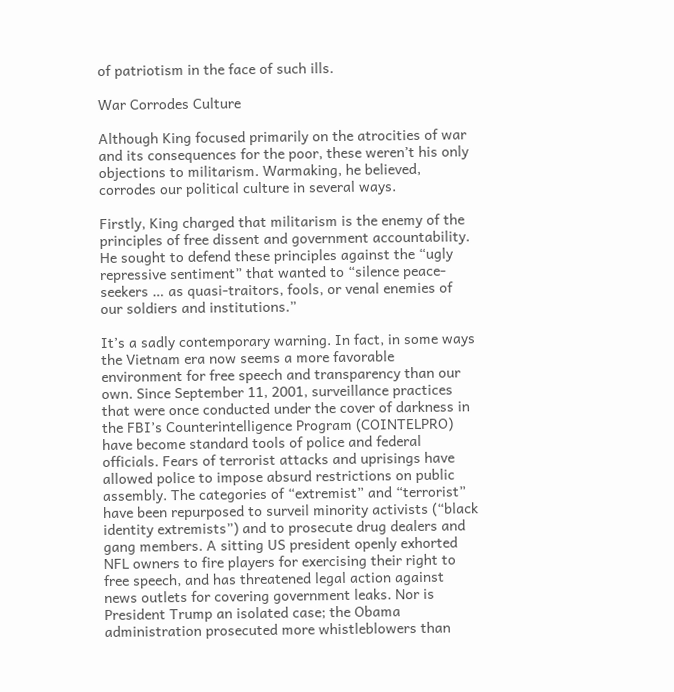of patriotism in the face of such ills.

War Corrodes Culture

Although King focused primarily on the atrocities of war and its consequences for the poor, these weren’t his only objections to militarism. Warmaking, he believed, corrodes our political culture in several ways.

Firstly, King charged that militarism is the enemy of the principles of free dissent and government accountability. He sought to defend these principles against the “ugly repressive sentiment” that wanted to “silence peace-seekers … as quasi-traitors, fools, or venal enemies of our soldiers and institutions.”

It’s a sadly contemporary warning. In fact, in some ways the Vietnam era now seems a more favorable environment for free speech and transparency than our own. Since September 11, 2001, surveillance practices that were once conducted under the cover of darkness in the FBI’s Counterintelligence Program (COINTELPRO) have become standard tools of police and federal officials. Fears of terrorist attacks and uprisings have allowed police to impose absurd restrictions on public assembly. The categories of “extremist” and “terrorist” have been repurposed to surveil minority activists (“black identity extremists”) and to prosecute drug dealers and gang members. A sitting US president openly exhorted NFL owners to fire players for exercising their right to free speech, and has threatened legal action against news outlets for covering government leaks. Nor is President Trump an isolated case; the Obama administration prosecuted more whistleblowers than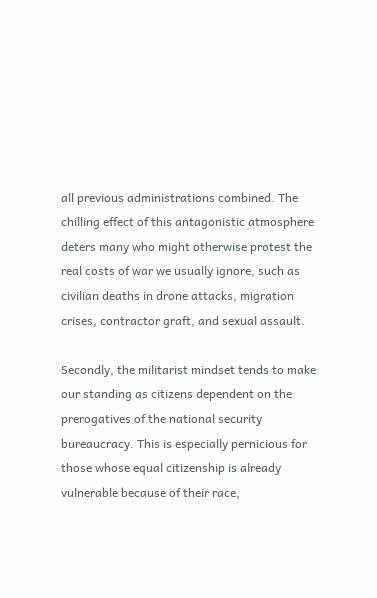all previous administrations combined. The chilling effect of this antagonistic atmosphere deters many who might otherwise protest the real costs of war we usually ignore, such as civilian deaths in drone attacks, migration crises, contractor graft, and sexual assault.

Secondly, the militarist mindset tends to make our standing as citizens dependent on the prerogatives of the national security bureaucracy. This is especially pernicious for those whose equal citizenship is already vulnerable because of their race,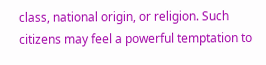class, national origin, or religion. Such citizens may feel a powerful temptation to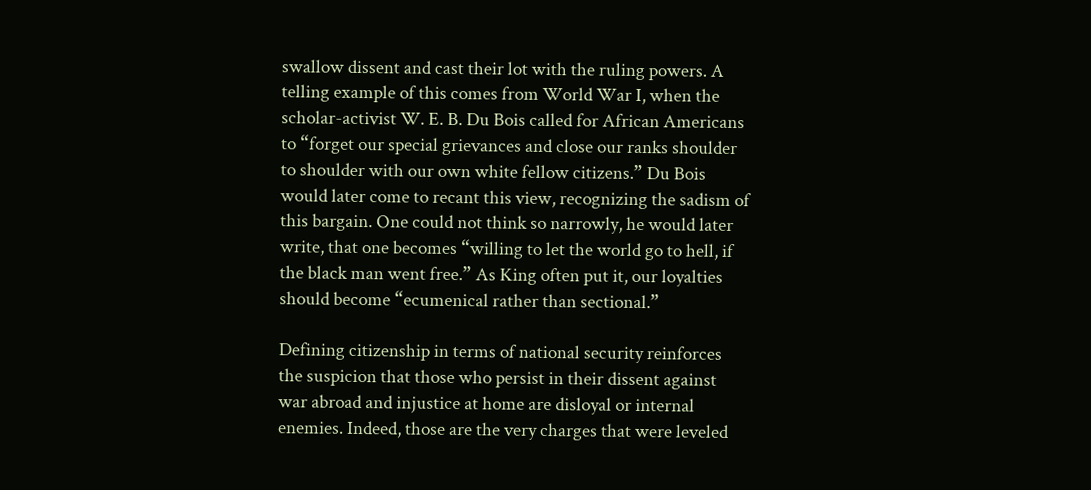swallow dissent and cast their lot with the ruling powers. A telling example of this comes from World War I, when the scholar-activist W. E. B. Du Bois called for African Americans to “forget our special grievances and close our ranks shoulder to shoulder with our own white fellow citizens.” Du Bois would later come to recant this view, recognizing the sadism of this bargain. One could not think so narrowly, he would later write, that one becomes “willing to let the world go to hell, if the black man went free.” As King often put it, our loyalties should become “ecumenical rather than sectional.”

Defining citizenship in terms of national security reinforces the suspicion that those who persist in their dissent against war abroad and injustice at home are disloyal or internal enemies. Indeed, those are the very charges that were leveled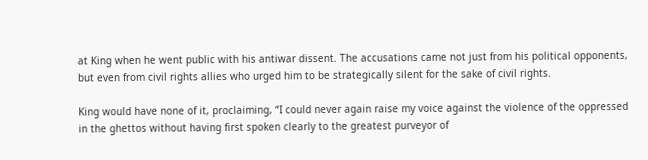at King when he went public with his antiwar dissent. The accusations came not just from his political opponents, but even from civil rights allies who urged him to be strategically silent for the sake of civil rights.

King would have none of it, proclaiming, “I could never again raise my voice against the violence of the oppressed in the ghettos without having first spoken clearly to the greatest purveyor of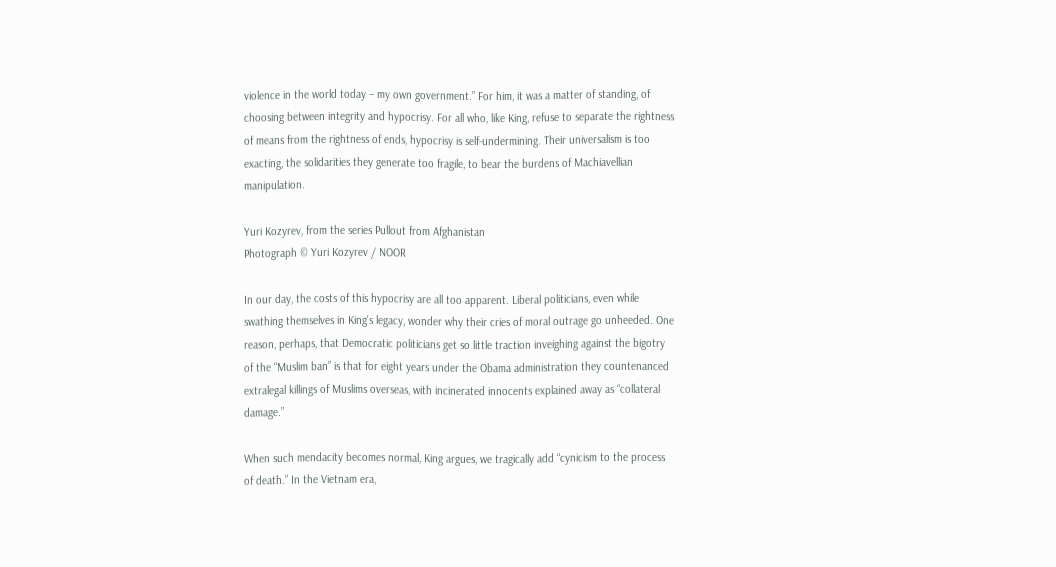violence in the world today – my own government.” For him, it was a matter of standing, of choosing between integrity and hypocrisy. For all who, like King, refuse to separate the rightness of means from the rightness of ends, hypocrisy is self-undermining. Their universalism is too exacting, the solidarities they generate too fragile, to bear the burdens of Machiavellian manipulation.

Yuri Kozyrev, from the series Pullout from Afghanistan
Photograph © Yuri Kozyrev / NOOR

In our day, the costs of this hypocrisy are all too apparent. Liberal politicians, even while swathing themselves in King’s legacy, wonder why their cries of moral outrage go unheeded. One reason, perhaps, that Democratic politicians get so little traction inveighing against the bigotry of the “Muslim ban” is that for eight years under the Obama administration they countenanced extralegal killings of Muslims overseas, with incinerated innocents explained away as “collateral damage.”

When such mendacity becomes normal, King argues, we tragically add “cynicism to the process of death.” In the Vietnam era,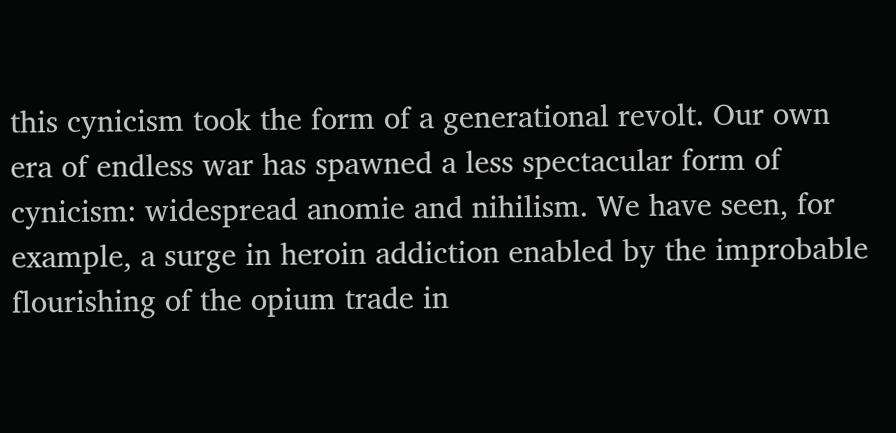this cynicism took the form of a generational revolt. Our own era of endless war has spawned a less spectacular form of cynicism: widespread anomie and nihilism. We have seen, for example, a surge in heroin addiction enabled by the improbable flourishing of the opium trade in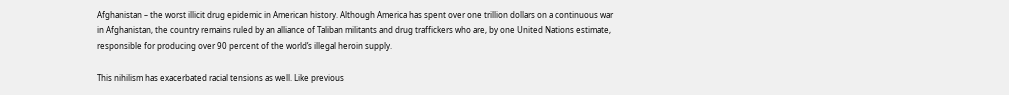Afghanistan – the worst illicit drug epidemic in American history. Although America has spent over one trillion dollars on a continuous war in Afghanistan, the country remains ruled by an alliance of Taliban militants and drug traffickers who are, by one United Nations estimate, responsible for producing over 90 percent of the world’s illegal heroin supply.

This nihilism has exacerbated racial tensions as well. Like previous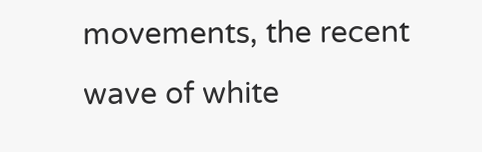movements, the recent wave of white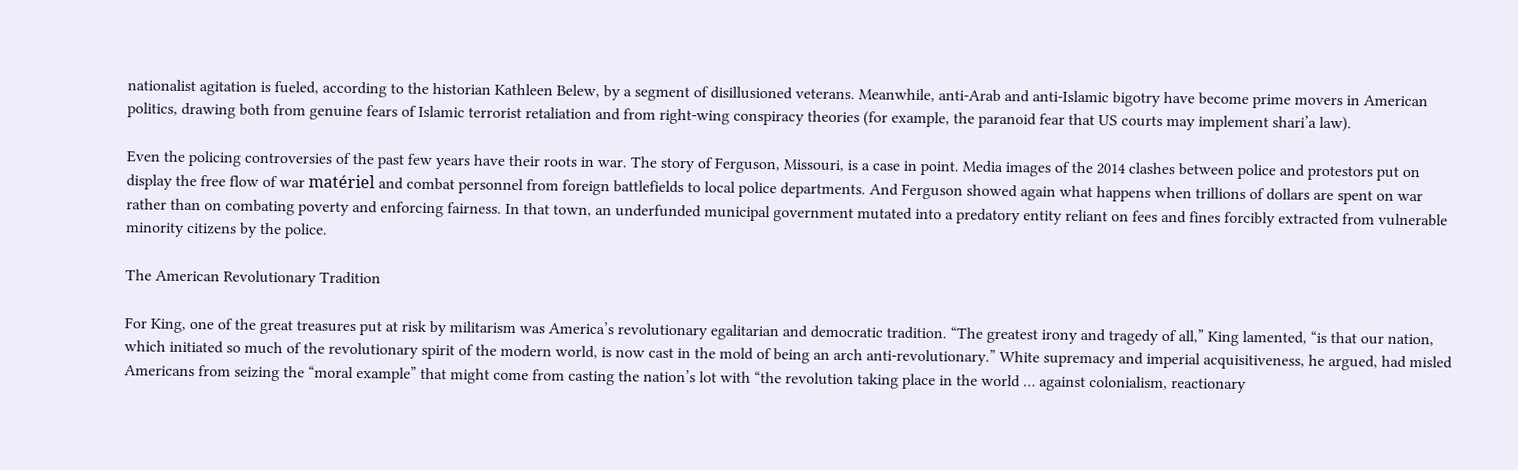nationalist agitation is fueled, according to the historian Kathleen Belew, by a segment of disillusioned veterans. Meanwhile, anti-Arab and anti-Islamic bigotry have become prime movers in American politics, drawing both from genuine fears of Islamic terrorist retaliation and from right-wing conspiracy theories (for example, the paranoid fear that US courts may implement shari’a law).

Even the policing controversies of the past few years have their roots in war. The story of Ferguson, Missouri, is a case in point. Media images of the 2014 clashes between police and protestors put on display the free flow of war matériel and combat personnel from foreign battlefields to local police departments. And Ferguson showed again what happens when trillions of dollars are spent on war rather than on combating poverty and enforcing fairness. In that town, an underfunded municipal government mutated into a predatory entity reliant on fees and fines forcibly extracted from vulnerable minority citizens by the police.

The American Revolutionary Tradition

For King, one of the great treasures put at risk by militarism was America’s revolutionary egalitarian and democratic tradition. “The greatest irony and tragedy of all,” King lamented, “is that our nation, which initiated so much of the revolutionary spirit of the modern world, is now cast in the mold of being an arch anti-revolutionary.” White supremacy and imperial acquisitiveness, he argued, had misled Americans from seizing the “moral example” that might come from casting the nation’s lot with “the revolution taking place in the world … against colonialism, reactionary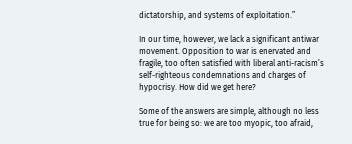dictatorship, and systems of exploitation.”

In our time, however, we lack a significant antiwar movement. Opposition to war is enervated and fragile, too often satisfied with liberal anti-racism’s self-righteous condemnations and charges of hypocrisy. How did we get here?

Some of the answers are simple, although no less true for being so: we are too myopic, too afraid,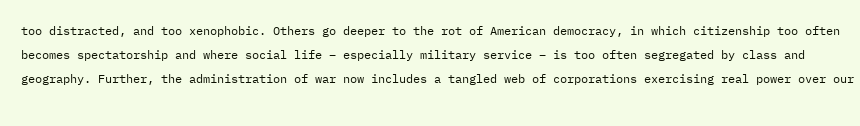too distracted, and too xenophobic. Others go deeper to the rot of American democracy, in which citizenship too often becomes spectatorship and where social life – especially military service – is too often segregated by class and geography. Further, the administration of war now includes a tangled web of corporations exercising real power over our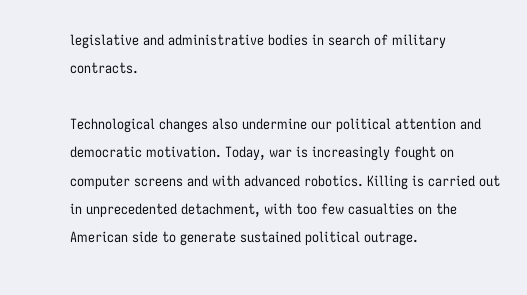legislative and administrative bodies in search of military contracts.

Technological changes also undermine our political attention and democratic motivation. Today, war is increasingly fought on computer screens and with advanced robotics. Killing is carried out in unprecedented detachment, with too few casualties on the American side to generate sustained political outrage.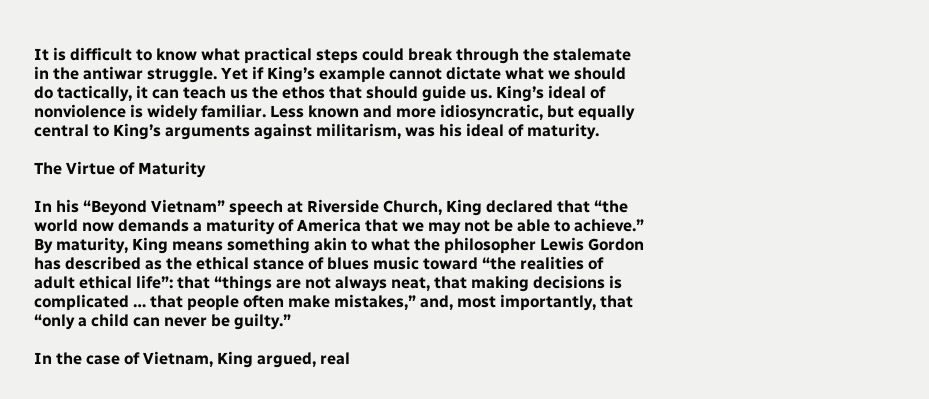It is difficult to know what practical steps could break through the stalemate in the antiwar struggle. Yet if King’s example cannot dictate what we should do tactically, it can teach us the ethos that should guide us. King’s ideal of nonviolence is widely familiar. Less known and more idiosyncratic, but equally central to King’s arguments against militarism, was his ideal of maturity.

The Virtue of Maturity

In his “Beyond Vietnam” speech at Riverside Church, King declared that “the world now demands a maturity of America that we may not be able to achieve.” By maturity, King means something akin to what the philosopher Lewis Gordon has described as the ethical stance of blues music toward “the realities of adult ethical life”: that “things are not always neat, that making decisions is complicated … that people often make mistakes,” and, most importantly, that “only a child can never be guilty.”

In the case of Vietnam, King argued, real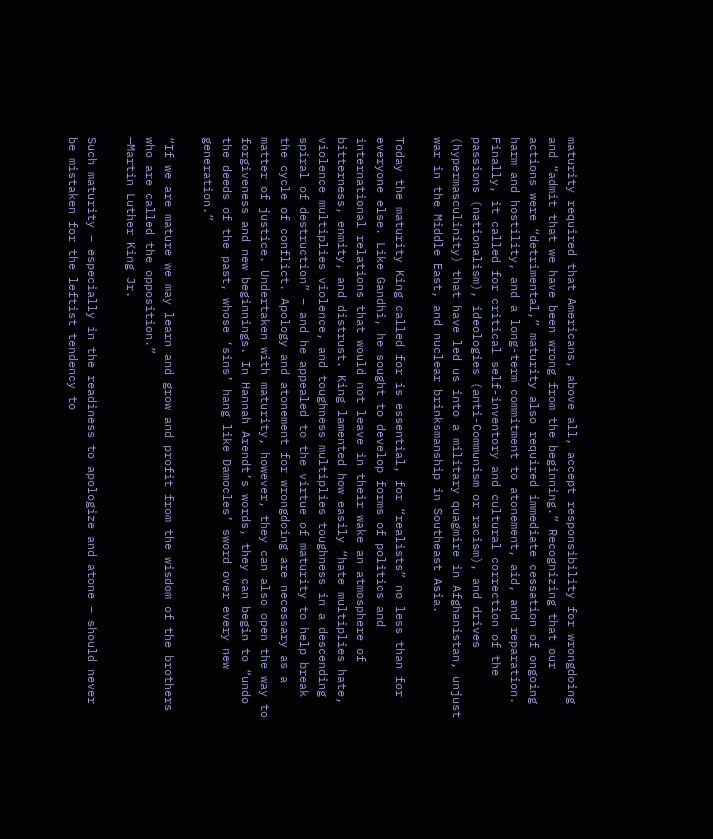maturity required that Americans, above all, accept responsibility for wrongdoing and “admit that we have been wrong from the beginning.” Recognizing that our actions were “detrimental,” maturity also required immediate cessation of ongoing harm and hostility, and a long-term commitment to atonement, aid, and reparation. Finally, it called for critical self-inventory and cultural correction of the passions (nationalism), ideologies (anti-Communism or racism), and drives (hypermasculinity) that have led us into a military quagmire in Afghanistan, unjust war in the Middle East, and nuclear brinksmanship in Southeast Asia.

Today the maturity King called for is essential, for “realists” no less than for everyone else. Like Gandhi, he sought to develop forms of politics and international relations that would not leave in their wake an atmosphere of bitterness, enmity, and distrust. King lamented how easily “hate multiplies hate, violence multiplies violence, and toughness multiplies toughness in a descending spiral of destruction” – and he appealed to the virtue of maturity to help break the cycle of conflict. Apology and atonement for wrongdoing are necessary as a matter of justice. Undertaken with maturity, however, they can also open the way to forgiveness and new beginnings. In Hannah Arendt’s words, they can begin to “undo the deeds of the past, whose ‘sins’ hang like Damocles’ sword over every new generation.”

“If we are mature we may learn and grow and profit from the wisdom of the brothers who are called the opposition.”
—Martin Luther King Jr.

Such maturity – especially in the readiness to apologize and atone – should never be mistaken for the leftist tendency to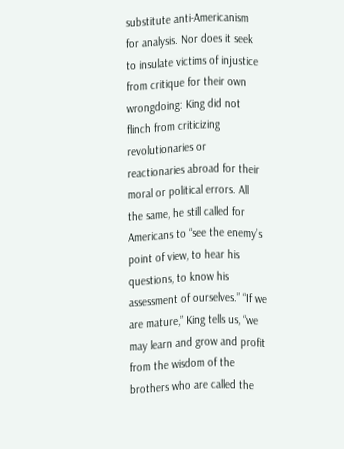substitute anti-Americanism for analysis. Nor does it seek to insulate victims of injustice from critique for their own wrongdoing: King did not flinch from criticizing revolutionaries or reactionaries abroad for their moral or political errors. All the same, he still called for Americans to “see the enemy’s point of view, to hear his questions, to know his assessment of ourselves.” “If we are mature,” King tells us, “we may learn and grow and profit from the wisdom of the brothers who are called the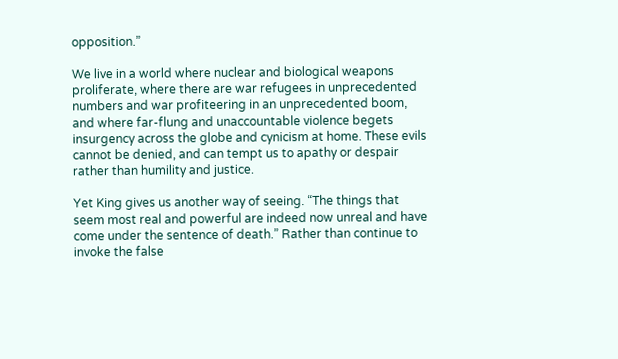opposition.”

We live in a world where nuclear and biological weapons proliferate, where there are war refugees in unprecedented numbers and war profiteering in an unprecedented boom, and where far-flung and unaccountable violence begets insurgency across the globe and cynicism at home. These evils cannot be denied, and can tempt us to apathy or despair rather than humility and justice.

Yet King gives us another way of seeing. “The things that seem most real and powerful are indeed now unreal and have come under the sentence of death.” Rather than continue to invoke the false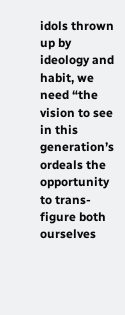idols thrown up by ideology and habit, we need “the vision to see in this generation’s ordeals the opportunity to trans- figure both ourselves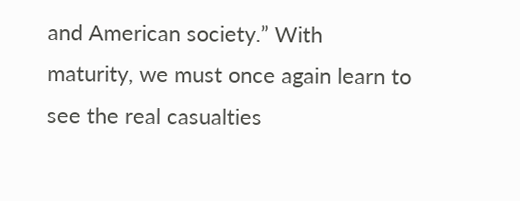and American society.” With maturity, we must once again learn to see the real casualties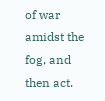of war amidst the fog, and then act.